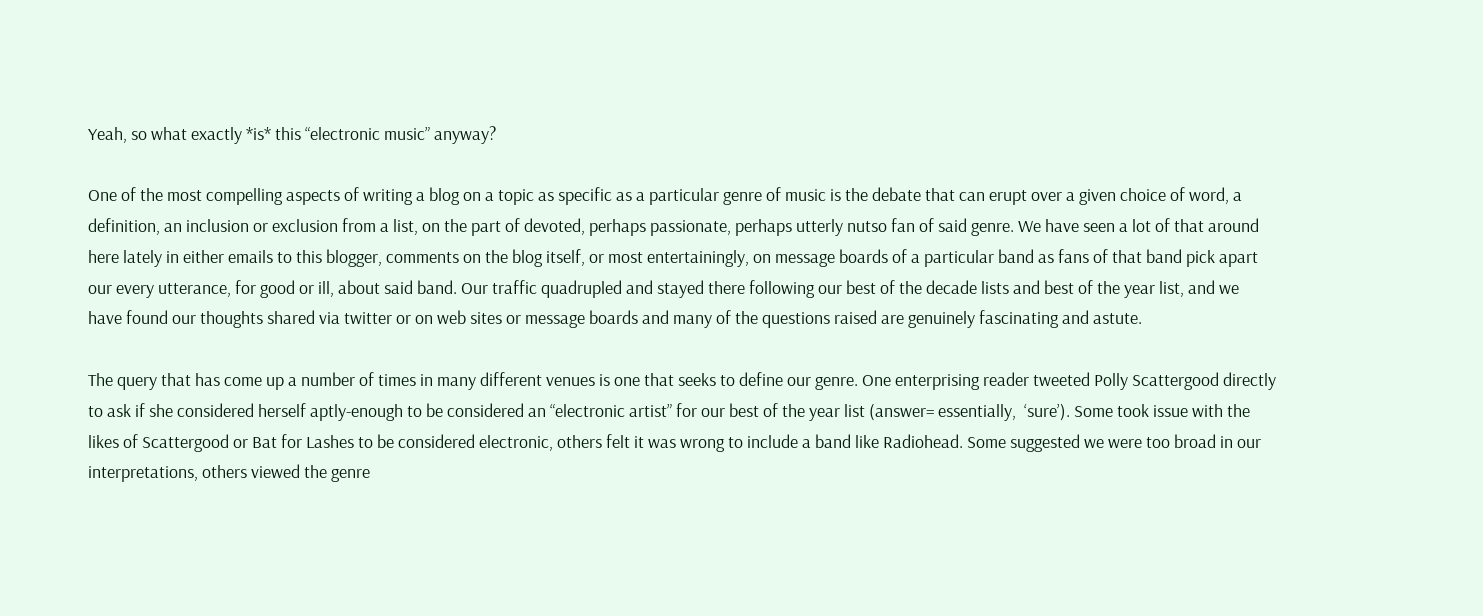Yeah, so what exactly *is* this “electronic music” anyway?

One of the most compelling aspects of writing a blog on a topic as specific as a particular genre of music is the debate that can erupt over a given choice of word, a definition, an inclusion or exclusion from a list, on the part of devoted, perhaps passionate, perhaps utterly nutso fan of said genre. We have seen a lot of that around here lately in either emails to this blogger, comments on the blog itself, or most entertainingly, on message boards of a particular band as fans of that band pick apart our every utterance, for good or ill, about said band. Our traffic quadrupled and stayed there following our best of the decade lists and best of the year list, and we have found our thoughts shared via twitter or on web sites or message boards and many of the questions raised are genuinely fascinating and astute.

The query that has come up a number of times in many different venues is one that seeks to define our genre. One enterprising reader tweeted Polly Scattergood directly to ask if she considered herself aptly-enough to be considered an “electronic artist” for our best of the year list (answer= essentially,  ‘sure’). Some took issue with the likes of Scattergood or Bat for Lashes to be considered electronic, others felt it was wrong to include a band like Radiohead. Some suggested we were too broad in our interpretations, others viewed the genre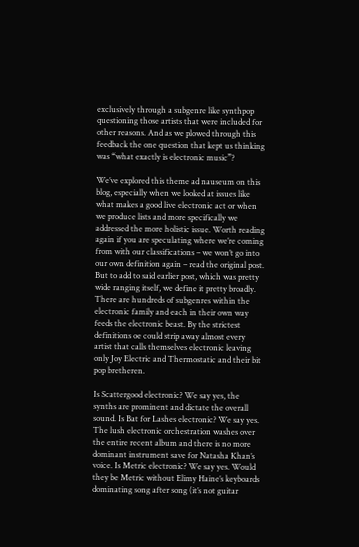exclusively through a subgenre like synthpop questioning those artists that were included for other reasons. And as we plowed through this feedback the one question that kept us thinking was “what exactly is electronic music”?

We’ve explored this theme ad nauseum on this blog, especially when we looked at issues like what makes a good live electronic act or when we produce lists and more specifically we addressed the more holistic issue. Worth reading again if you are speculating where we’re coming from with our classifications – we won’t go into our own definition again – read the original post. But to add to said earlier post, which was pretty wide ranging itself, we define it pretty broadly. There are hundreds of subgenres within the electronic family and each in their own way feeds the electronic beast. By the strictest definitions oe could strip away almost every artist that calls themselves electronic leaving only Joy Electric and Thermostatic and their bit pop bretheren.

Is Scattergood electronic? We say yes, the synths are prominent and dictate the overall sound. Is Bat for Lashes electronic? We say yes. The lush electronic orchestration washes over the entire recent album and there is no more dominant instrument save for Natasha Khan’s voice. Is Metric electronic? We say yes. Would they be Metric without Elimy Haine’s keyboards dominating song after song (it’s not guitar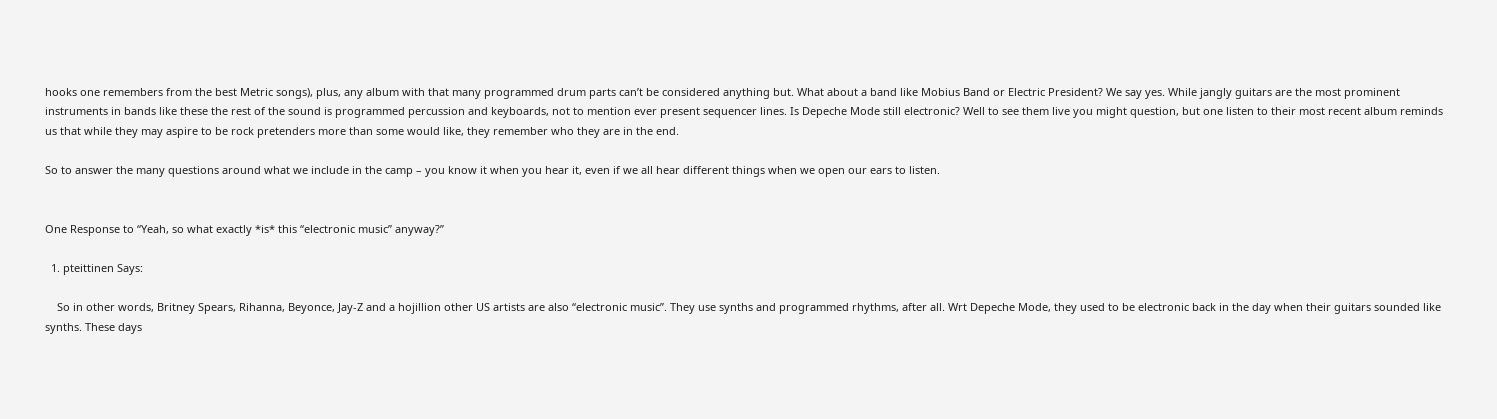hooks one remembers from the best Metric songs), plus, any album with that many programmed drum parts can’t be considered anything but. What about a band like Mobius Band or Electric President? We say yes. While jangly guitars are the most prominent instruments in bands like these the rest of the sound is programmed percussion and keyboards, not to mention ever present sequencer lines. Is Depeche Mode still electronic? Well to see them live you might question, but one listen to their most recent album reminds us that while they may aspire to be rock pretenders more than some would like, they remember who they are in the end.

So to answer the many questions around what we include in the camp – you know it when you hear it, even if we all hear different things when we open our ears to listen.


One Response to “Yeah, so what exactly *is* this “electronic music” anyway?”

  1. pteittinen Says:

    So in other words, Britney Spears, Rihanna, Beyonce, Jay-Z and a hojillion other US artists are also “electronic music”. They use synths and programmed rhythms, after all. Wrt Depeche Mode, they used to be electronic back in the day when their guitars sounded like synths. These days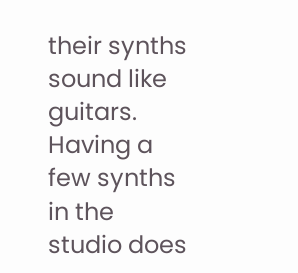their synths sound like guitars. Having a few synths in the studio does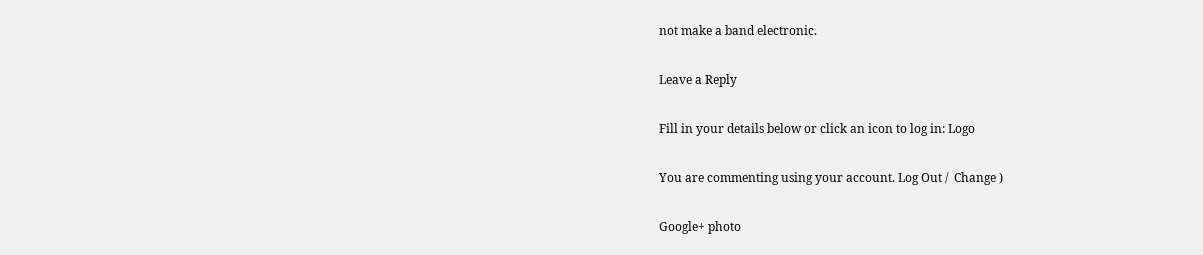not make a band electronic.

Leave a Reply

Fill in your details below or click an icon to log in: Logo

You are commenting using your account. Log Out /  Change )

Google+ photo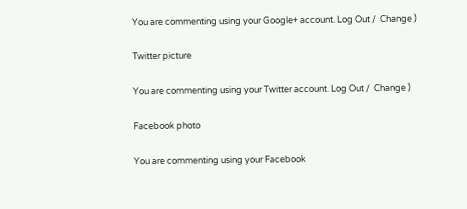You are commenting using your Google+ account. Log Out /  Change )

Twitter picture

You are commenting using your Twitter account. Log Out /  Change )

Facebook photo

You are commenting using your Facebook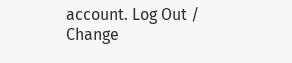account. Log Out /  Change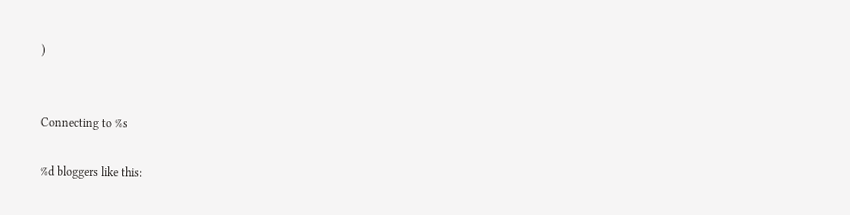)


Connecting to %s

%d bloggers like this: